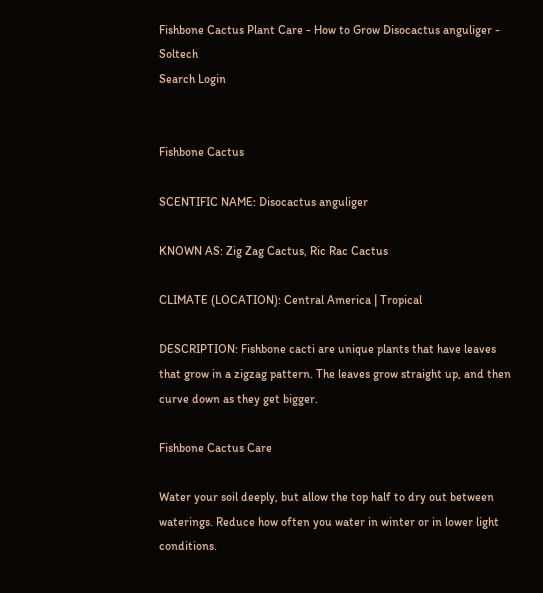Fishbone Cactus Plant Care - How to Grow Disocactus anguliger - Soltech
Search Login


Fishbone Cactus

SCENTIFIC NAME: Disocactus anguliger

KNOWN AS: Zig Zag Cactus, Ric Rac Cactus

CLIMATE (LOCATION): Central America | Tropical

DESCRIPTION: Fishbone cacti are unique plants that have leaves that grow in a zigzag pattern. The leaves grow straight up, and then curve down as they get bigger.

Fishbone Cactus Care

Water your soil deeply, but allow the top half to dry out between waterings. Reduce how often you water in winter or in lower light conditions.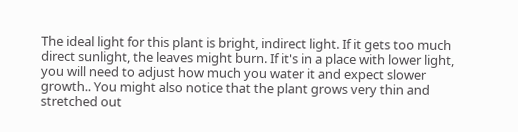The ideal light for this plant is bright, indirect light. If it gets too much direct sunlight, the leaves might burn. If it's in a place with lower light, you will need to adjust how much you water it and expect slower growth.. You might also notice that the plant grows very thin and stretched out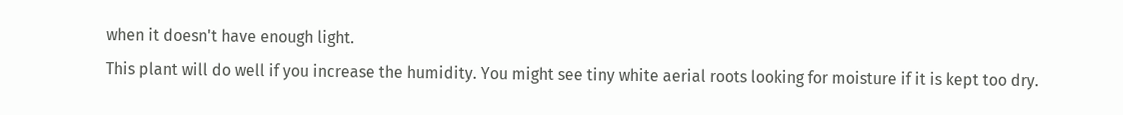when it doesn't have enough light.
This plant will do well if you increase the humidity. You might see tiny white aerial roots looking for moisture if it is kept too dry.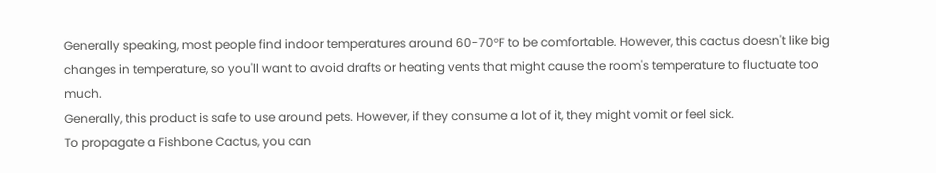Generally speaking, most people find indoor temperatures around 60-70°F to be comfortable. However, this cactus doesn't like big changes in temperature, so you'll want to avoid drafts or heating vents that might cause the room's temperature to fluctuate too much.
Generally, this product is safe to use around pets. However, if they consume a lot of it, they might vomit or feel sick.
To propagate a Fishbone Cactus, you can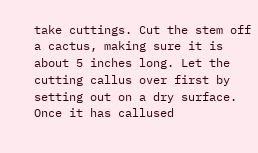take cuttings. Cut the stem off a cactus, making sure it is about 5 inches long. Let the cutting callus over first by setting out on a dry surface. Once it has callused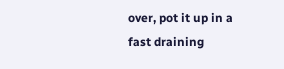over, pot it up in a fast draining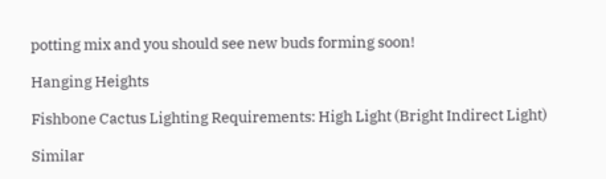potting mix and you should see new buds forming soon!

Hanging Heights

Fishbone Cactus Lighting Requirements: High Light (Bright Indirect Light)

Similar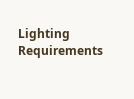Lighting Requirements